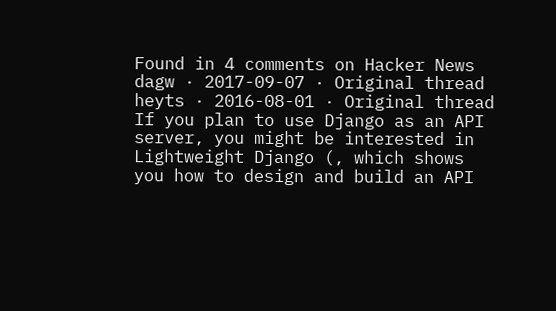Found in 4 comments on Hacker News
dagw · 2017-09-07 · Original thread
heyts · 2016-08-01 · Original thread
If you plan to use Django as an API server, you might be interested in Lightweight Django (, which shows you how to design and build an API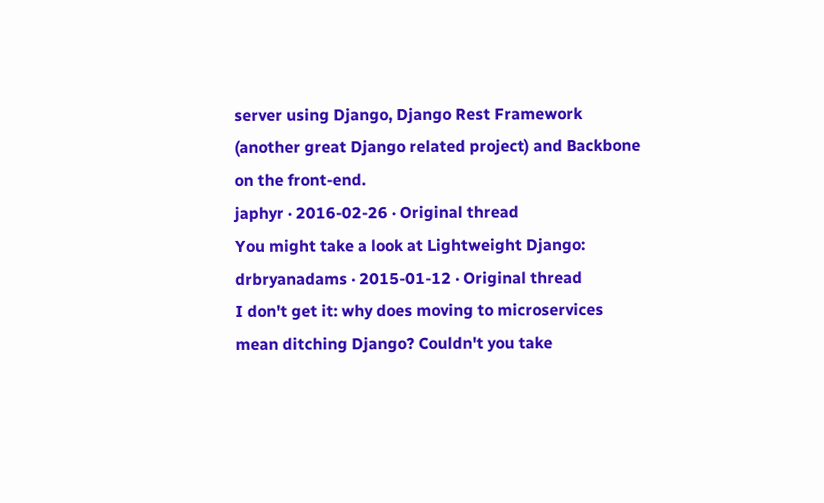server using Django, Django Rest Framework (another great Django related project) and Backbone on the front-end.
japhyr · 2016-02-26 · Original thread
You might take a look at Lightweight Django:
drbryanadams · 2015-01-12 · Original thread
I don't get it: why does moving to microservices mean ditching Django? Couldn't you take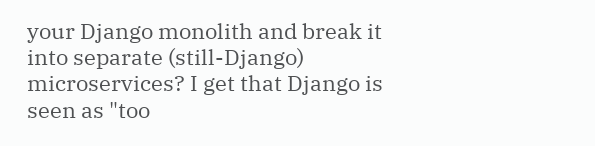your Django monolith and break it into separate (still-Django) microservices? I get that Django is seen as "too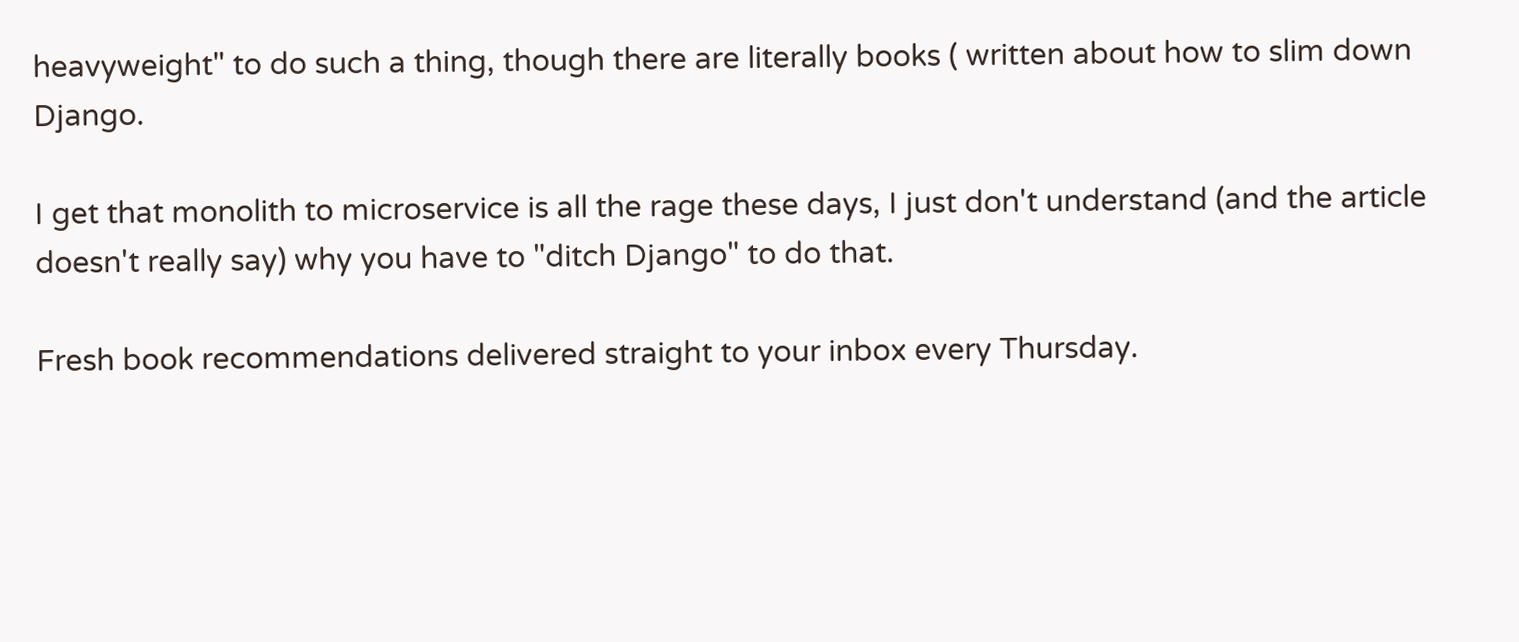heavyweight" to do such a thing, though there are literally books ( written about how to slim down Django.

I get that monolith to microservice is all the rage these days, I just don't understand (and the article doesn't really say) why you have to "ditch Django" to do that.

Fresh book recommendations delivered straight to your inbox every Thursday.